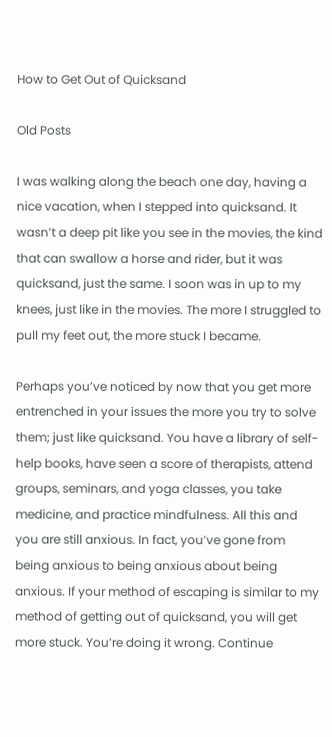How to Get Out of Quicksand

Old Posts

I was walking along the beach one day, having a nice vacation, when I stepped into quicksand. It wasn’t a deep pit like you see in the movies, the kind that can swallow a horse and rider, but it was quicksand, just the same. I soon was in up to my knees, just like in the movies. The more I struggled to pull my feet out, the more stuck I became.

Perhaps you’ve noticed by now that you get more entrenched in your issues the more you try to solve them; just like quicksand. You have a library of self-help books, have seen a score of therapists, attend groups, seminars, and yoga classes, you take medicine, and practice mindfulness. All this and you are still anxious. In fact, you’ve gone from being anxious to being anxious about being anxious. If your method of escaping is similar to my method of getting out of quicksand, you will get more stuck. You’re doing it wrong. Continue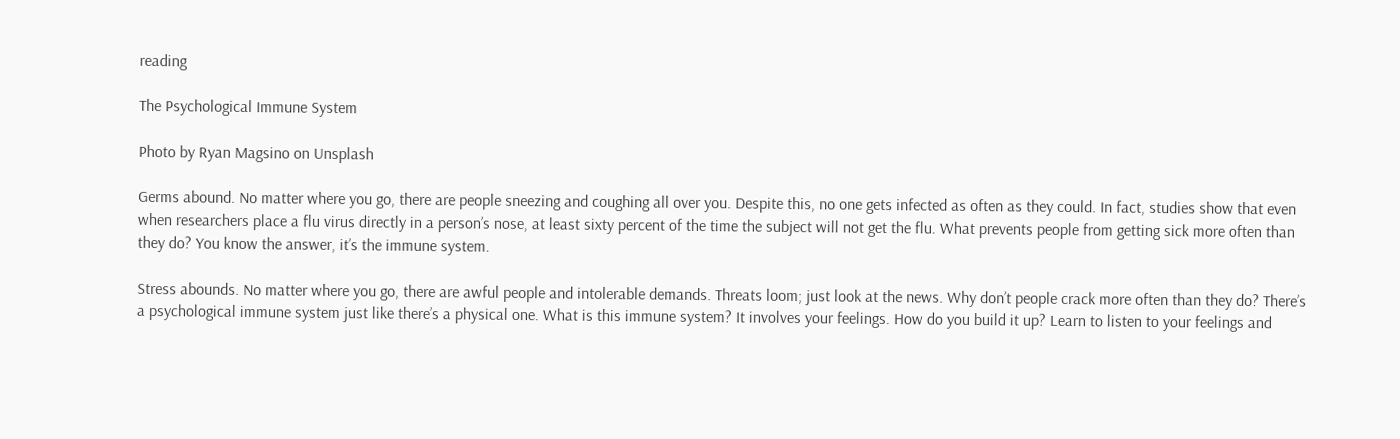reading

The Psychological Immune System

Photo by Ryan Magsino on Unsplash

Germs abound. No matter where you go, there are people sneezing and coughing all over you. Despite this, no one gets infected as often as they could. In fact, studies show that even when researchers place a flu virus directly in a person’s nose, at least sixty percent of the time the subject will not get the flu. What prevents people from getting sick more often than they do? You know the answer, it’s the immune system.

Stress abounds. No matter where you go, there are awful people and intolerable demands. Threats loom; just look at the news. Why don’t people crack more often than they do? There’s a psychological immune system just like there’s a physical one. What is this immune system? It involves your feelings. How do you build it up? Learn to listen to your feelings and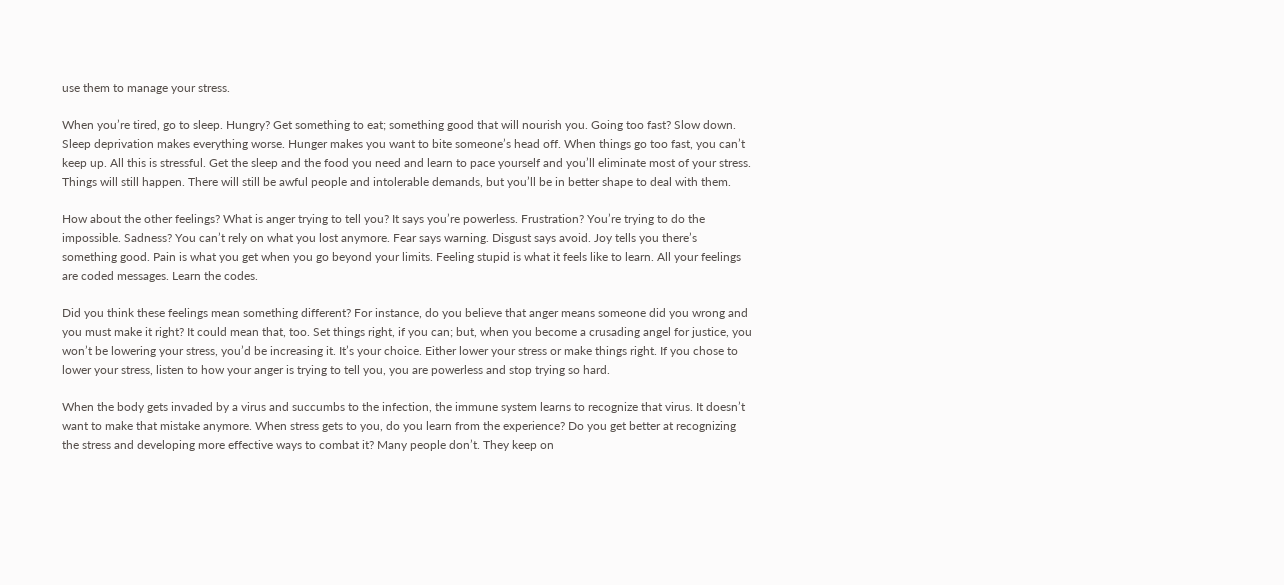use them to manage your stress.

When you’re tired, go to sleep. Hungry? Get something to eat; something good that will nourish you. Going too fast? Slow down. Sleep deprivation makes everything worse. Hunger makes you want to bite someone’s head off. When things go too fast, you can’t keep up. All this is stressful. Get the sleep and the food you need and learn to pace yourself and you’ll eliminate most of your stress. Things will still happen. There will still be awful people and intolerable demands, but you’ll be in better shape to deal with them.

How about the other feelings? What is anger trying to tell you? It says you’re powerless. Frustration? You’re trying to do the impossible. Sadness? You can’t rely on what you lost anymore. Fear says warning. Disgust says avoid. Joy tells you there’s something good. Pain is what you get when you go beyond your limits. Feeling stupid is what it feels like to learn. All your feelings are coded messages. Learn the codes.

Did you think these feelings mean something different? For instance, do you believe that anger means someone did you wrong and you must make it right? It could mean that, too. Set things right, if you can; but, when you become a crusading angel for justice, you won’t be lowering your stress, you’d be increasing it. It’s your choice. Either lower your stress or make things right. If you chose to lower your stress, listen to how your anger is trying to tell you, you are powerless and stop trying so hard.

When the body gets invaded by a virus and succumbs to the infection, the immune system learns to recognize that virus. It doesn’t want to make that mistake anymore. When stress gets to you, do you learn from the experience? Do you get better at recognizing the stress and developing more effective ways to combat it? Many people don’t. They keep on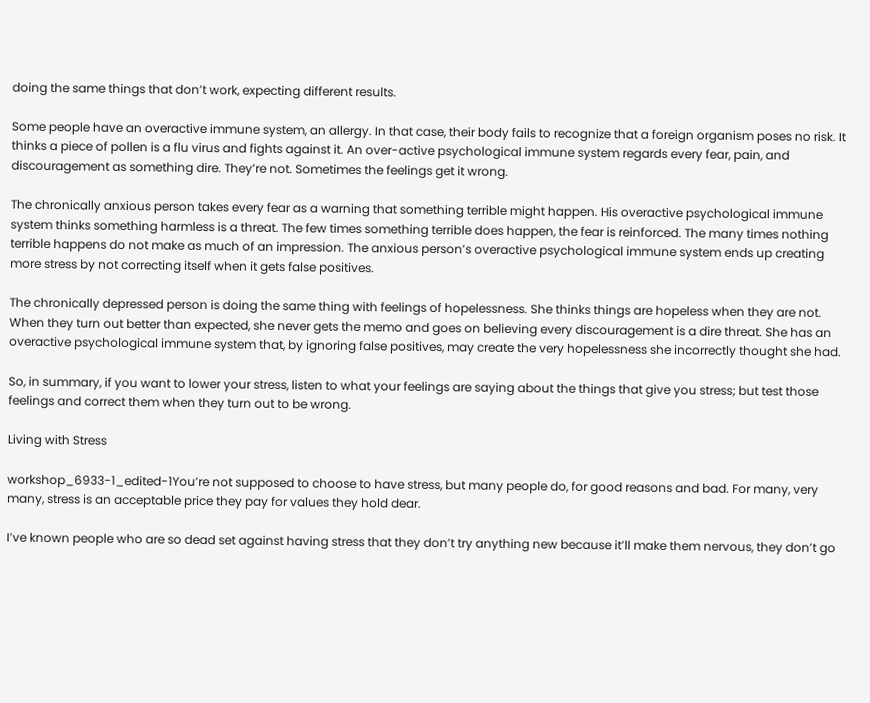doing the same things that don’t work, expecting different results.

Some people have an overactive immune system, an allergy. In that case, their body fails to recognize that a foreign organism poses no risk. It thinks a piece of pollen is a flu virus and fights against it. An over-active psychological immune system regards every fear, pain, and discouragement as something dire. They’re not. Sometimes the feelings get it wrong.

The chronically anxious person takes every fear as a warning that something terrible might happen. His overactive psychological immune system thinks something harmless is a threat. The few times something terrible does happen, the fear is reinforced. The many times nothing terrible happens do not make as much of an impression. The anxious person’s overactive psychological immune system ends up creating more stress by not correcting itself when it gets false positives.

The chronically depressed person is doing the same thing with feelings of hopelessness. She thinks things are hopeless when they are not. When they turn out better than expected, she never gets the memo and goes on believing every discouragement is a dire threat. She has an overactive psychological immune system that, by ignoring false positives, may create the very hopelessness she incorrectly thought she had.

So, in summary, if you want to lower your stress, listen to what your feelings are saying about the things that give you stress; but test those feelings and correct them when they turn out to be wrong.

Living with Stress

workshop_6933-1_edited-1You’re not supposed to choose to have stress, but many people do, for good reasons and bad. For many, very many, stress is an acceptable price they pay for values they hold dear.

I’ve known people who are so dead set against having stress that they don’t try anything new because it’ll make them nervous, they don’t go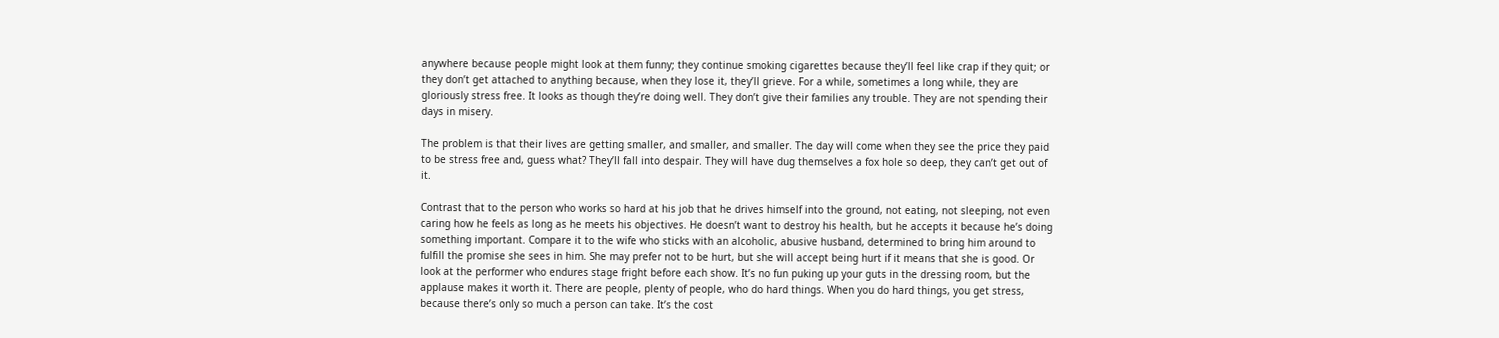anywhere because people might look at them funny; they continue smoking cigarettes because they’ll feel like crap if they quit; or they don’t get attached to anything because, when they lose it, they’ll grieve. For a while, sometimes a long while, they are gloriously stress free. It looks as though they’re doing well. They don’t give their families any trouble. They are not spending their days in misery.

The problem is that their lives are getting smaller, and smaller, and smaller. The day will come when they see the price they paid to be stress free and, guess what? They’ll fall into despair. They will have dug themselves a fox hole so deep, they can’t get out of it.

Contrast that to the person who works so hard at his job that he drives himself into the ground, not eating, not sleeping, not even caring how he feels as long as he meets his objectives. He doesn’t want to destroy his health, but he accepts it because he’s doing something important. Compare it to the wife who sticks with an alcoholic, abusive husband, determined to bring him around to fulfill the promise she sees in him. She may prefer not to be hurt, but she will accept being hurt if it means that she is good. Or look at the performer who endures stage fright before each show. It’s no fun puking up your guts in the dressing room, but the applause makes it worth it. There are people, plenty of people, who do hard things. When you do hard things, you get stress, because there’s only so much a person can take. It’s the cost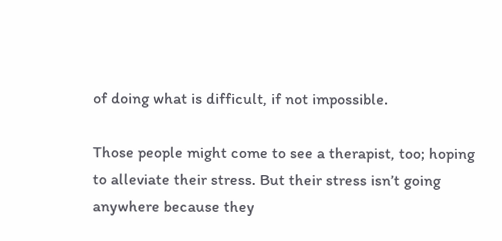of doing what is difficult, if not impossible.

Those people might come to see a therapist, too; hoping to alleviate their stress. But their stress isn’t going anywhere because they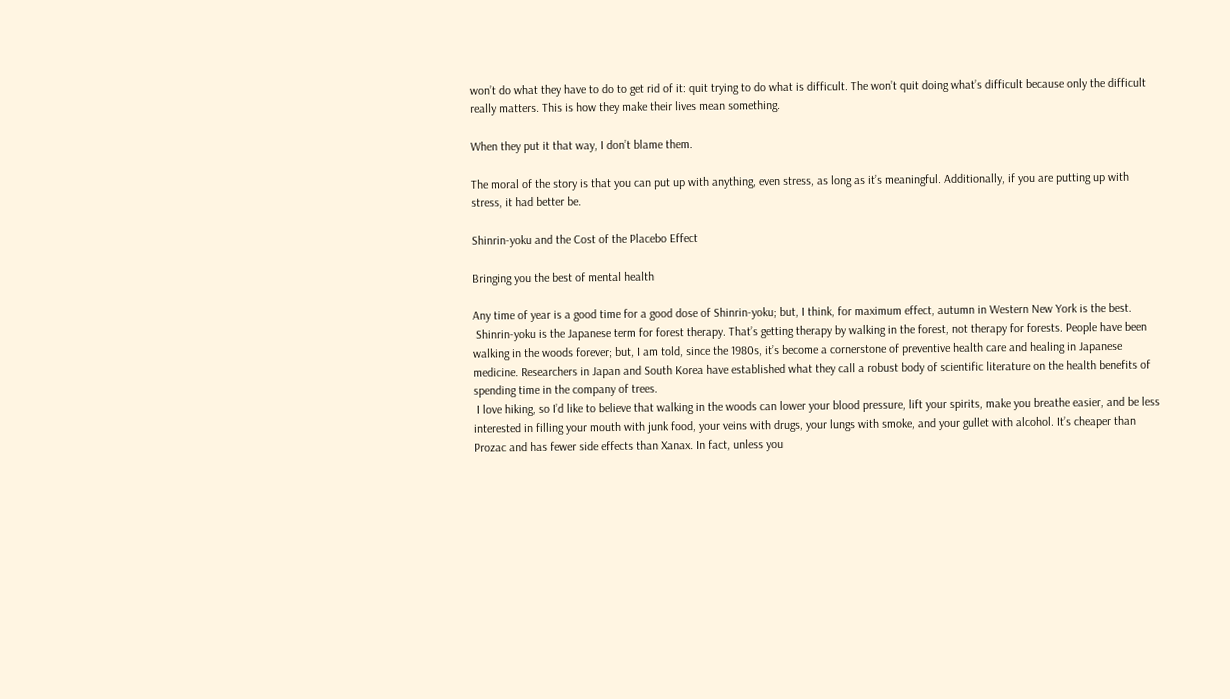won’t do what they have to do to get rid of it: quit trying to do what is difficult. The won’t quit doing what’s difficult because only the difficult really matters. This is how they make their lives mean something.

When they put it that way, I don’t blame them.

The moral of the story is that you can put up with anything, even stress, as long as it’s meaningful. Additionally, if you are putting up with stress, it had better be.

Shinrin-yoku and the Cost of the Placebo Effect

Bringing you the best of mental health

Any time of year is a good time for a good dose of Shinrin-yoku; but, I think, for maximum effect, autumn in Western New York is the best.
 Shinrin-yoku is the Japanese term for forest therapy. That’s getting therapy by walking in the forest, not therapy for forests. People have been walking in the woods forever; but, I am told, since the 1980s, it’s become a cornerstone of preventive health care and healing in Japanese medicine. Researchers in Japan and South Korea have established what they call a robust body of scientific literature on the health benefits of spending time in the company of trees.
 I love hiking, so I’d like to believe that walking in the woods can lower your blood pressure, lift your spirits, make you breathe easier, and be less interested in filling your mouth with junk food, your veins with drugs, your lungs with smoke, and your gullet with alcohol. It’s cheaper than Prozac and has fewer side effects than Xanax. In fact, unless you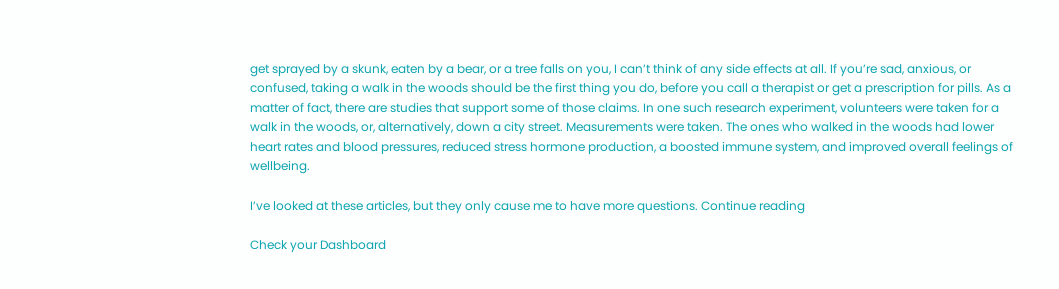get sprayed by a skunk, eaten by a bear, or a tree falls on you, I can’t think of any side effects at all. If you’re sad, anxious, or confused, taking a walk in the woods should be the first thing you do, before you call a therapist or get a prescription for pills. As a matter of fact, there are studies that support some of those claims. In one such research experiment, volunteers were taken for a walk in the woods, or, alternatively, down a city street. Measurements were taken. The ones who walked in the woods had lower heart rates and blood pressures, reduced stress hormone production, a boosted immune system, and improved overall feelings of wellbeing.

I’ve looked at these articles, but they only cause me to have more questions. Continue reading

Check your Dashboard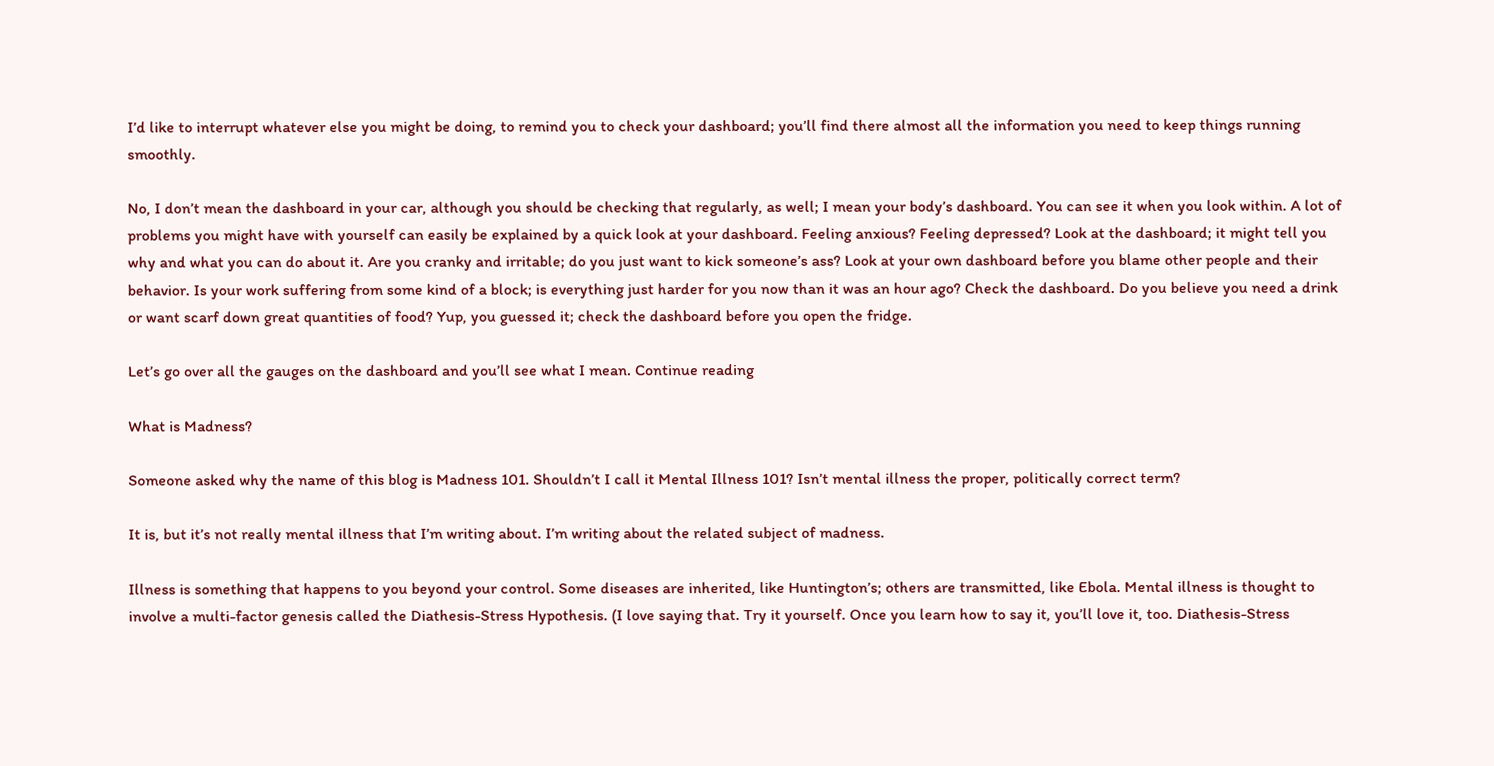I’d like to interrupt whatever else you might be doing, to remind you to check your dashboard; you’ll find there almost all the information you need to keep things running smoothly.

No, I don’t mean the dashboard in your car, although you should be checking that regularly, as well; I mean your body’s dashboard. You can see it when you look within. A lot of problems you might have with yourself can easily be explained by a quick look at your dashboard. Feeling anxious? Feeling depressed? Look at the dashboard; it might tell you why and what you can do about it. Are you cranky and irritable; do you just want to kick someone’s ass? Look at your own dashboard before you blame other people and their behavior. Is your work suffering from some kind of a block; is everything just harder for you now than it was an hour ago? Check the dashboard. Do you believe you need a drink or want scarf down great quantities of food? Yup, you guessed it; check the dashboard before you open the fridge.

Let’s go over all the gauges on the dashboard and you’ll see what I mean. Continue reading

What is Madness?

Someone asked why the name of this blog is Madness 101. Shouldn’t I call it Mental Illness 101? Isn’t mental illness the proper, politically correct term?

It is, but it’s not really mental illness that I’m writing about. I’m writing about the related subject of madness.

Illness is something that happens to you beyond your control. Some diseases are inherited, like Huntington’s; others are transmitted, like Ebola. Mental illness is thought to involve a multi-factor genesis called the Diathesis-Stress Hypothesis. (I love saying that. Try it yourself. Once you learn how to say it, you’ll love it, too. Diathesis-Stress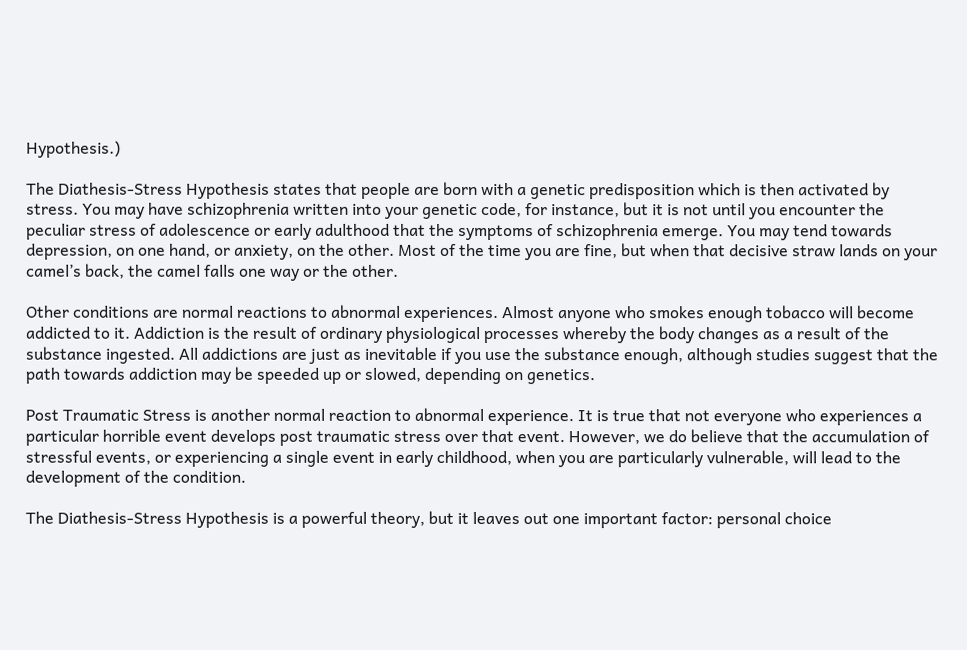Hypothesis.)

The Diathesis-Stress Hypothesis states that people are born with a genetic predisposition which is then activated by stress. You may have schizophrenia written into your genetic code, for instance, but it is not until you encounter the peculiar stress of adolescence or early adulthood that the symptoms of schizophrenia emerge. You may tend towards depression, on one hand, or anxiety, on the other. Most of the time you are fine, but when that decisive straw lands on your camel’s back, the camel falls one way or the other.

Other conditions are normal reactions to abnormal experiences. Almost anyone who smokes enough tobacco will become addicted to it. Addiction is the result of ordinary physiological processes whereby the body changes as a result of the substance ingested. All addictions are just as inevitable if you use the substance enough, although studies suggest that the path towards addiction may be speeded up or slowed, depending on genetics.

Post Traumatic Stress is another normal reaction to abnormal experience. It is true that not everyone who experiences a particular horrible event develops post traumatic stress over that event. However, we do believe that the accumulation of stressful events, or experiencing a single event in early childhood, when you are particularly vulnerable, will lead to the development of the condition.

The Diathesis-Stress Hypothesis is a powerful theory, but it leaves out one important factor: personal choice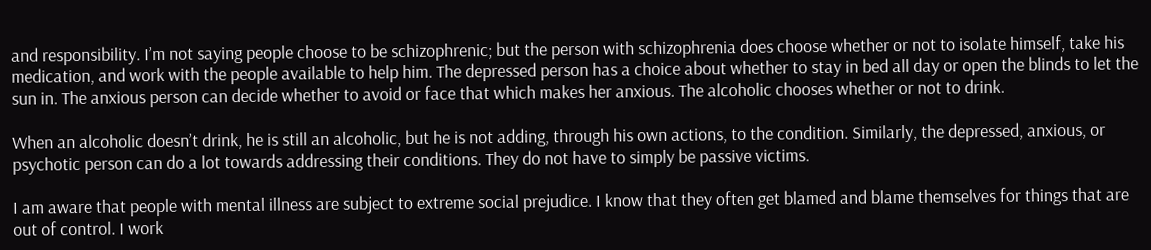and responsibility. I’m not saying people choose to be schizophrenic; but the person with schizophrenia does choose whether or not to isolate himself, take his medication, and work with the people available to help him. The depressed person has a choice about whether to stay in bed all day or open the blinds to let the sun in. The anxious person can decide whether to avoid or face that which makes her anxious. The alcoholic chooses whether or not to drink.

When an alcoholic doesn’t drink, he is still an alcoholic, but he is not adding, through his own actions, to the condition. Similarly, the depressed, anxious, or psychotic person can do a lot towards addressing their conditions. They do not have to simply be passive victims.

I am aware that people with mental illness are subject to extreme social prejudice. I know that they often get blamed and blame themselves for things that are out of control. I work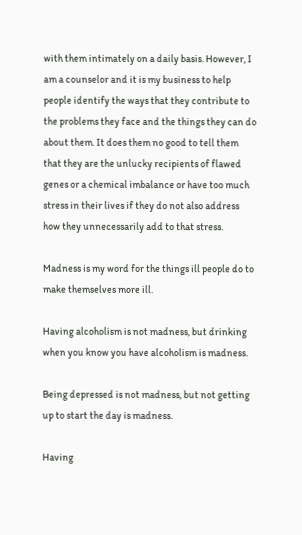with them intimately on a daily basis. However, I am a counselor and it is my business to help people identify the ways that they contribute to the problems they face and the things they can do about them. It does them no good to tell them that they are the unlucky recipients of flawed genes or a chemical imbalance or have too much stress in their lives if they do not also address how they unnecessarily add to that stress.

Madness is my word for the things ill people do to make themselves more ill.

Having alcoholism is not madness, but drinking when you know you have alcoholism is madness.

Being depressed is not madness, but not getting up to start the day is madness.

Having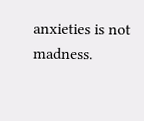anxieties is not madness.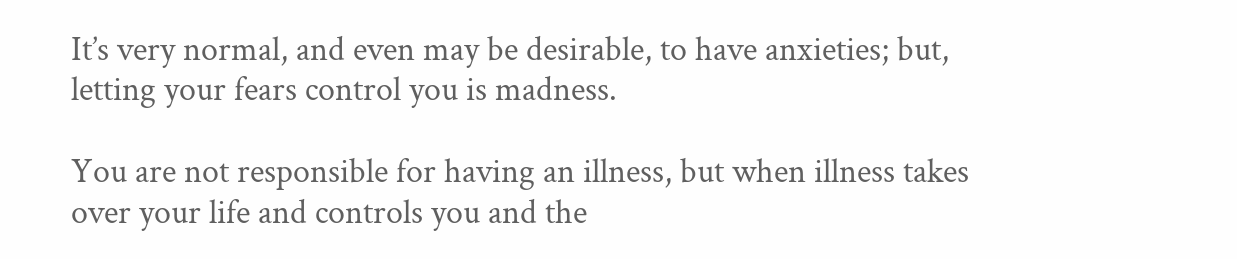It’s very normal, and even may be desirable, to have anxieties; but, letting your fears control you is madness.

You are not responsible for having an illness, but when illness takes over your life and controls you and the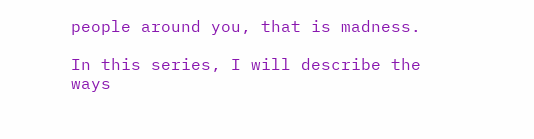people around you, that is madness.

In this series, I will describe the ways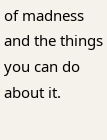of madness and the things you can do about it.